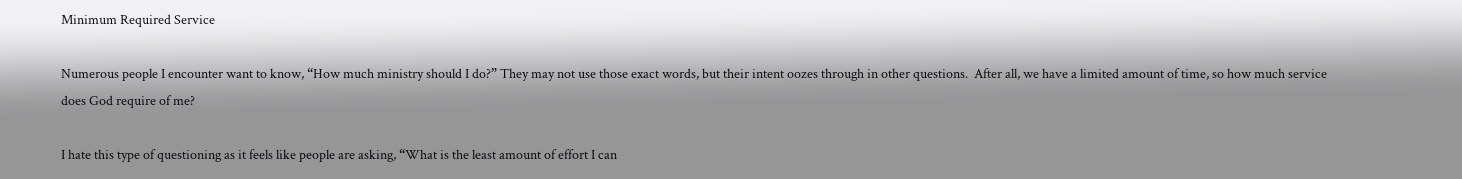Minimum Required Service

Numerous people I encounter want to know, “How much ministry should I do?” They may not use those exact words, but their intent oozes through in other questions.  After all, we have a limited amount of time, so how much service does God require of me?

I hate this type of questioning as it feels like people are asking, “What is the least amount of effort I can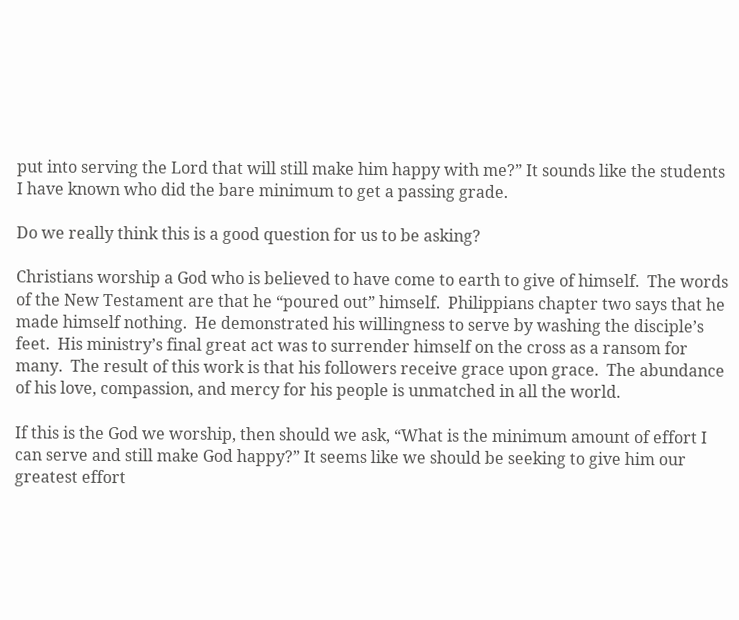put into serving the Lord that will still make him happy with me?” It sounds like the students I have known who did the bare minimum to get a passing grade.

Do we really think this is a good question for us to be asking?

Christians worship a God who is believed to have come to earth to give of himself.  The words of the New Testament are that he “poured out” himself.  Philippians chapter two says that he made himself nothing.  He demonstrated his willingness to serve by washing the disciple’s feet.  His ministry’s final great act was to surrender himself on the cross as a ransom for many.  The result of this work is that his followers receive grace upon grace.  The abundance of his love, compassion, and mercy for his people is unmatched in all the world.

If this is the God we worship, then should we ask, “What is the minimum amount of effort I can serve and still make God happy?” It seems like we should be seeking to give him our greatest effort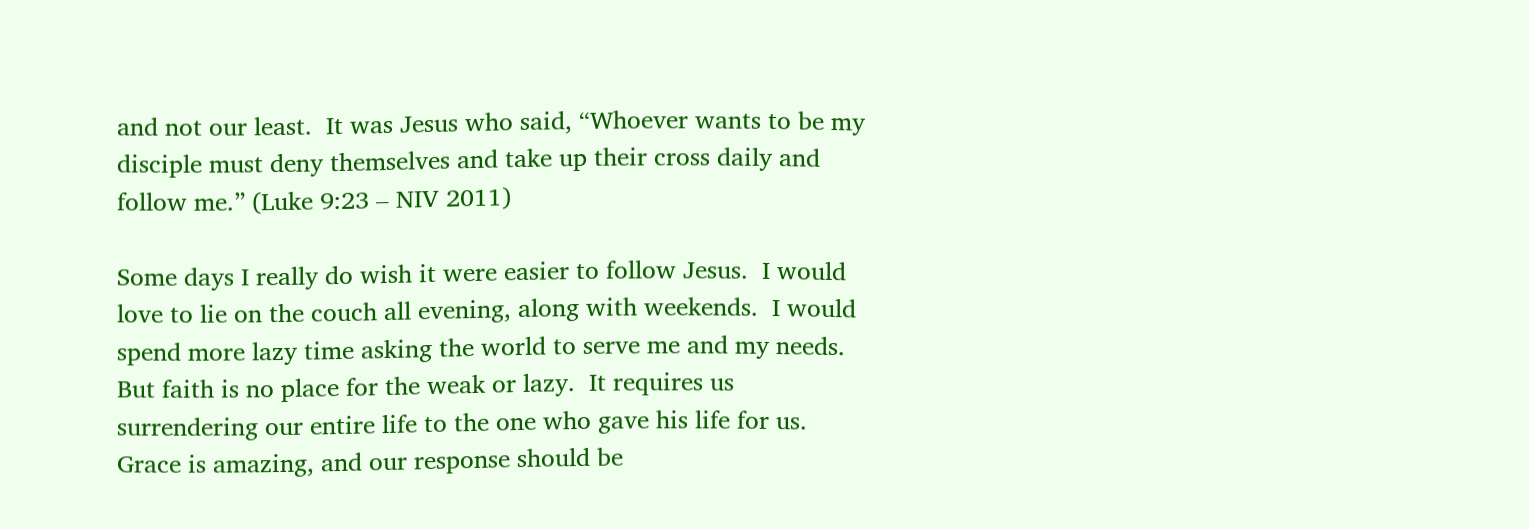and not our least.  It was Jesus who said, “Whoever wants to be my disciple must deny themselves and take up their cross daily and follow me.” (Luke 9:23 – NIV 2011)

Some days I really do wish it were easier to follow Jesus.  I would love to lie on the couch all evening, along with weekends.  I would spend more lazy time asking the world to serve me and my needs.  But faith is no place for the weak or lazy.  It requires us surrendering our entire life to the one who gave his life for us.  Grace is amazing, and our response should be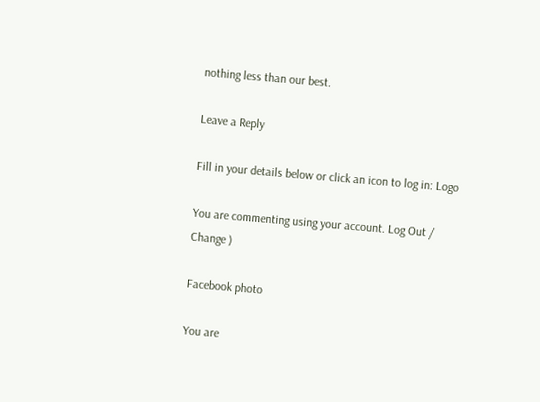nothing less than our best.

Leave a Reply

Fill in your details below or click an icon to log in: Logo

You are commenting using your account. Log Out /  Change )

Facebook photo

You are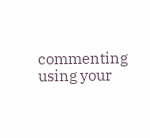commenting using your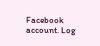Facebook account. Log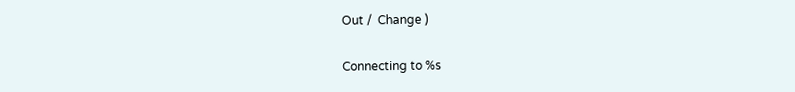Out /  Change )

Connecting to %s